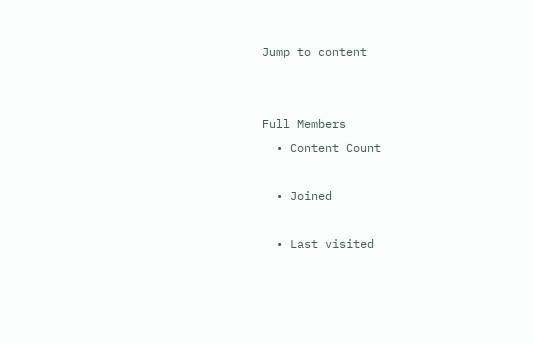Jump to content


Full Members
  • Content Count

  • Joined

  • Last visited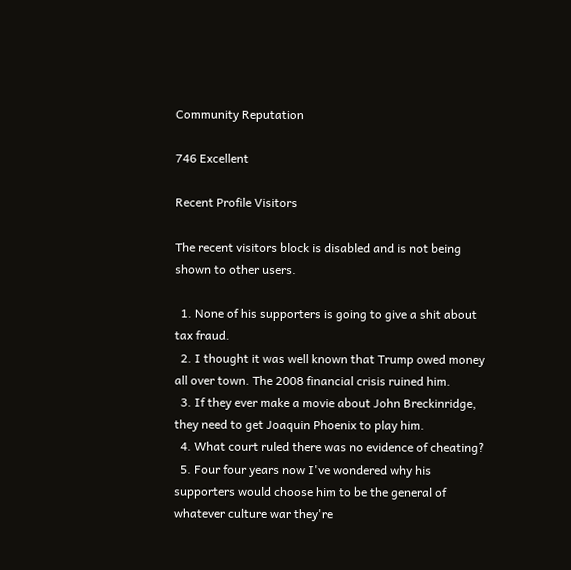Community Reputation

746 Excellent

Recent Profile Visitors

The recent visitors block is disabled and is not being shown to other users.

  1. None of his supporters is going to give a shit about tax fraud.
  2. I thought it was well known that Trump owed money all over town. The 2008 financial crisis ruined him.
  3. If they ever make a movie about John Breckinridge, they need to get Joaquin Phoenix to play him.
  4. What court ruled there was no evidence of cheating?
  5. Four four years now I've wondered why his supporters would choose him to be the general of whatever culture war they're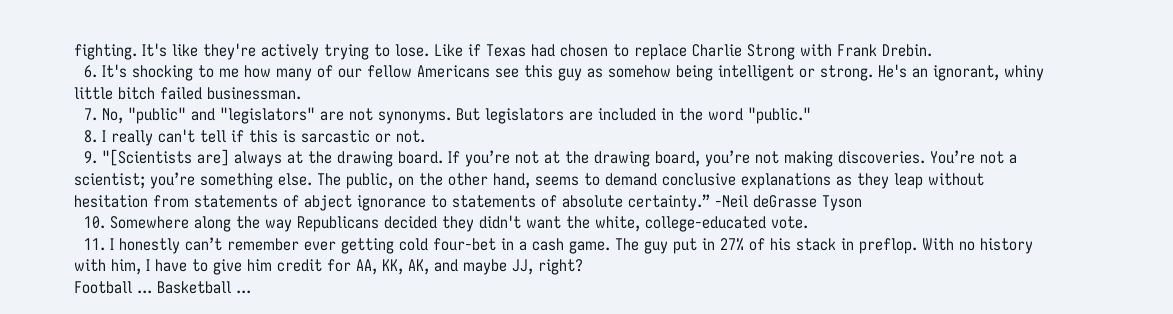fighting. It's like they're actively trying to lose. Like if Texas had chosen to replace Charlie Strong with Frank Drebin.
  6. It's shocking to me how many of our fellow Americans see this guy as somehow being intelligent or strong. He's an ignorant, whiny little bitch failed businessman.
  7. No, "public" and "legislators" are not synonyms. But legislators are included in the word "public."
  8. I really can't tell if this is sarcastic or not.
  9. "[Scientists are] always at the drawing board. If you’re not at the drawing board, you’re not making discoveries. You’re not a scientist; you’re something else. The public, on the other hand, seems to demand conclusive explanations as they leap without hesitation from statements of abject ignorance to statements of absolute certainty.” -Neil deGrasse Tyson
  10. Somewhere along the way Republicans decided they didn't want the white, college-educated vote.
  11. I honestly can’t remember ever getting cold four-bet in a cash game. The guy put in 27% of his stack in preflop. With no history with him, I have to give him credit for AA, KK, AK, and maybe JJ, right?
Football ... Basketball ...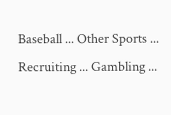Baseball ... Other Sports ... Recruiting ... Gambling ...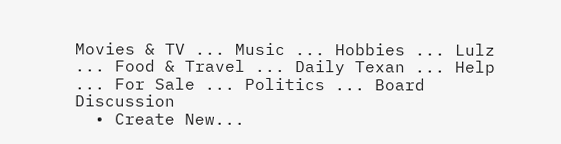Movies & TV ... Music ... Hobbies ... Lulz ... Food & Travel ... Daily Texan ... Help ... For Sale ... Politics ... Board Discussion
  • Create New...